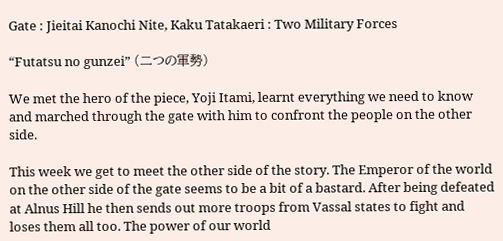Gate : Jieitai Kanochi Nite, Kaku Tatakaeri : Two Military Forces

“Futatsu no gunzei” (二つの軍勢)

We met the hero of the piece, Yoji Itami, learnt everything we need to know and marched through the gate with him to confront the people on the other side.

This week we get to meet the other side of the story. The Emperor of the world on the other side of the gate seems to be a bit of a bastard. After being defeated at Alnus Hill he then sends out more troops from Vassal states to fight and loses them all too. The power of our world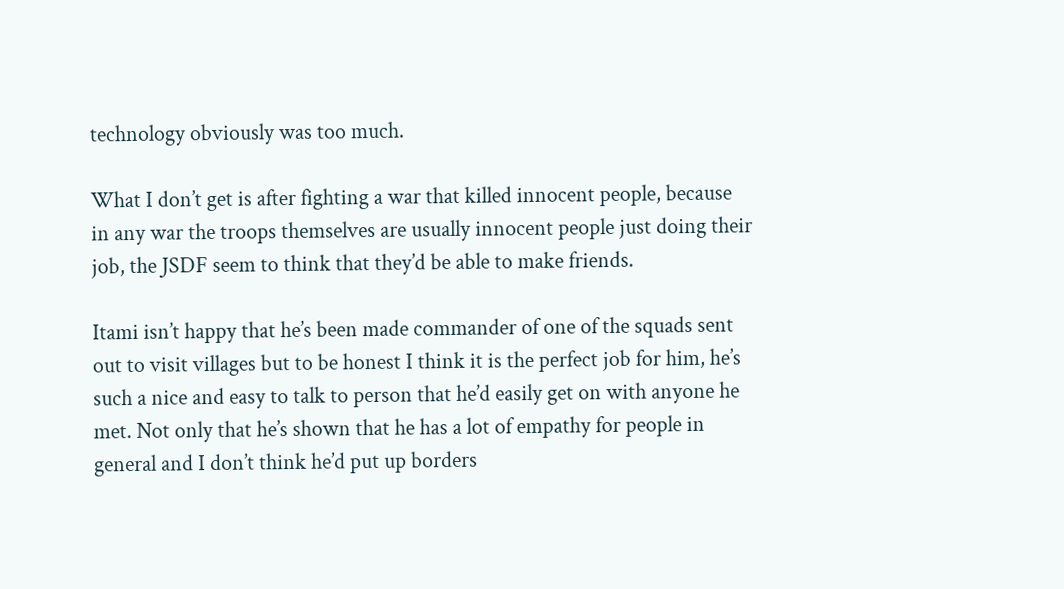technology obviously was too much.

What I don’t get is after fighting a war that killed innocent people, because in any war the troops themselves are usually innocent people just doing their job, the JSDF seem to think that they’d be able to make friends.

Itami isn’t happy that he’s been made commander of one of the squads sent out to visit villages but to be honest I think it is the perfect job for him, he’s such a nice and easy to talk to person that he’d easily get on with anyone he met. Not only that he’s shown that he has a lot of empathy for people in general and I don’t think he’d put up borders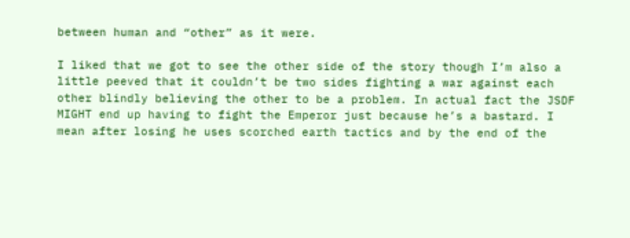between human and “other” as it were.

I liked that we got to see the other side of the story though I’m also a little peeved that it couldn’t be two sides fighting a war against each other blindly believing the other to be a problem. In actual fact the JSDF MIGHT end up having to fight the Emperor just because he’s a bastard. I mean after losing he uses scorched earth tactics and by the end of the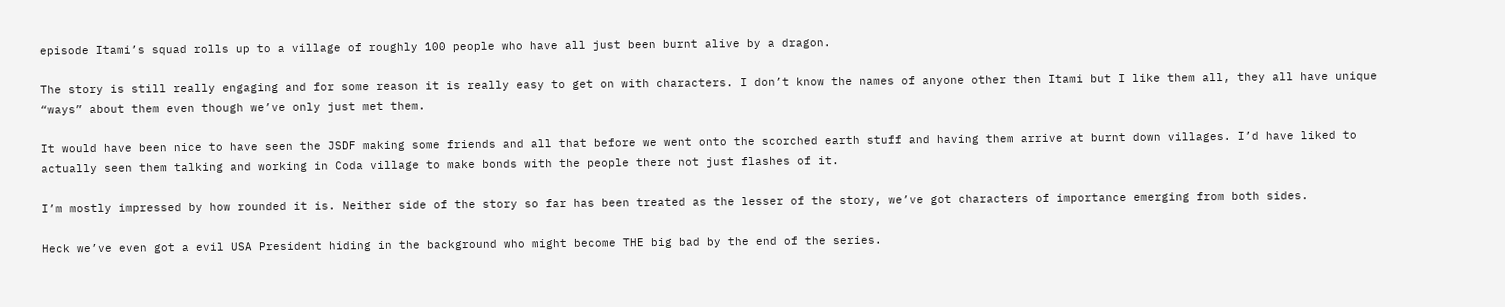episode Itami’s squad rolls up to a village of roughly 100 people who have all just been burnt alive by a dragon.

The story is still really engaging and for some reason it is really easy to get on with characters. I don’t know the names of anyone other then Itami but I like them all, they all have unique “ways” about them even though we’ve only just met them.

It would have been nice to have seen the JSDF making some friends and all that before we went onto the scorched earth stuff and having them arrive at burnt down villages. I’d have liked to actually seen them talking and working in Coda village to make bonds with the people there not just flashes of it.

I’m mostly impressed by how rounded it is. Neither side of the story so far has been treated as the lesser of the story, we’ve got characters of importance emerging from both sides.

Heck we’ve even got a evil USA President hiding in the background who might become THE big bad by the end of the series.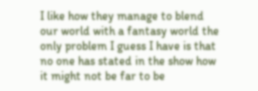I like how they manage to blend our world with a fantasy world the only problem I guess I have is that no one has stated in the show how it might not be far to be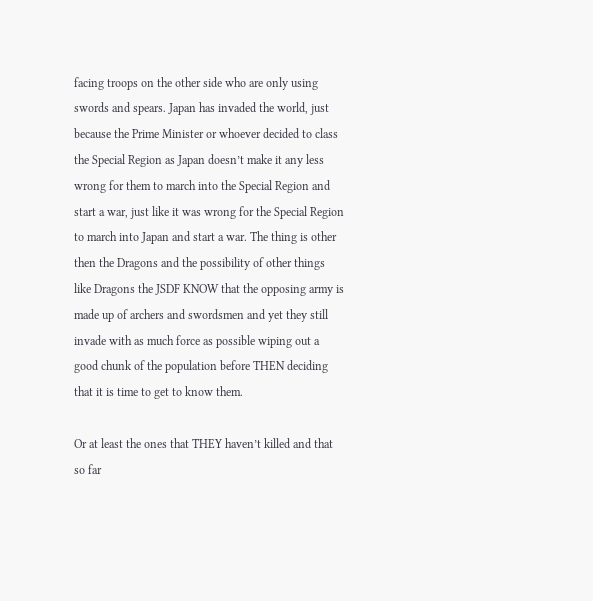facing troops on the other side who are only using swords and spears. Japan has invaded the world, just because the Prime Minister or whoever decided to class the Special Region as Japan doesn’t make it any less wrong for them to march into the Special Region and start a war, just like it was wrong for the Special Region to march into Japan and start a war. The thing is other then the Dragons and the possibility of other things like Dragons the JSDF KNOW that the opposing army is made up of archers and swordsmen and yet they still invade with as much force as possible wiping out a good chunk of the population before THEN deciding that it is time to get to know them.

Or at least the ones that THEY haven’t killed and that so far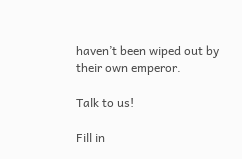haven’t been wiped out by their own emperor.

Talk to us!

Fill in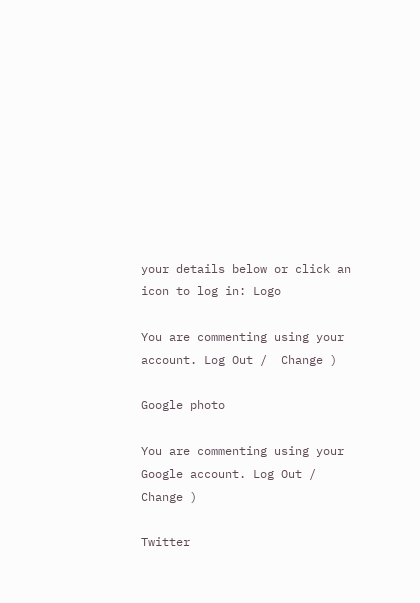your details below or click an icon to log in: Logo

You are commenting using your account. Log Out /  Change )

Google photo

You are commenting using your Google account. Log Out /  Change )

Twitter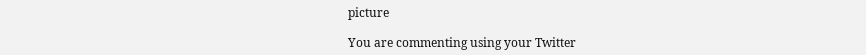picture

You are commenting using your Twitter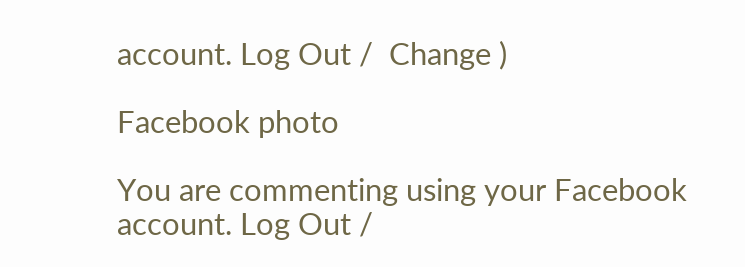account. Log Out /  Change )

Facebook photo

You are commenting using your Facebook account. Log Out /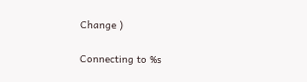Change )

Connecting to %s